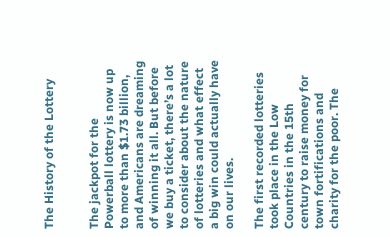The History of the Lottery


The jackpot for the Powerball lottery is now up to more than $1.73 billion, and Americans are dreaming of winning it all. But before we buy a ticket, there’s a lot to consider about the nature of lotteries and what effect a big win could actually have on our lives.

The first recorded lotteries took place in the Low Countries in the 15th century to raise money for town fortifications and charity for the poor. The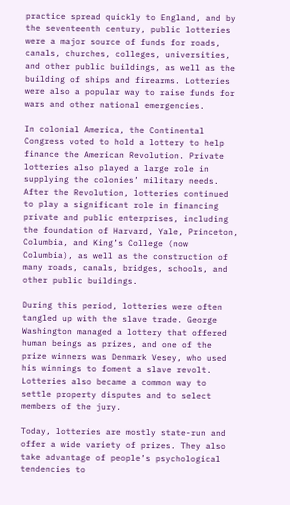practice spread quickly to England, and by the seventeenth century, public lotteries were a major source of funds for roads, canals, churches, colleges, universities, and other public buildings, as well as the building of ships and firearms. Lotteries were also a popular way to raise funds for wars and other national emergencies.

In colonial America, the Continental Congress voted to hold a lottery to help finance the American Revolution. Private lotteries also played a large role in supplying the colonies’ military needs. After the Revolution, lotteries continued to play a significant role in financing private and public enterprises, including the foundation of Harvard, Yale, Princeton, Columbia, and King’s College (now Columbia), as well as the construction of many roads, canals, bridges, schools, and other public buildings.

During this period, lotteries were often tangled up with the slave trade. George Washington managed a lottery that offered human beings as prizes, and one of the prize winners was Denmark Vesey, who used his winnings to foment a slave revolt. Lotteries also became a common way to settle property disputes and to select members of the jury.

Today, lotteries are mostly state-run and offer a wide variety of prizes. They also take advantage of people’s psychological tendencies to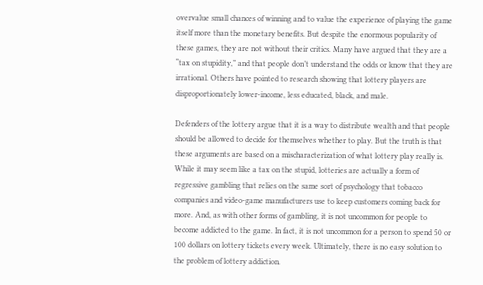overvalue small chances of winning and to value the experience of playing the game itself more than the monetary benefits. But despite the enormous popularity of these games, they are not without their critics. Many have argued that they are a “tax on stupidity,” and that people don’t understand the odds or know that they are irrational. Others have pointed to research showing that lottery players are disproportionately lower-income, less educated, black, and male.

Defenders of the lottery argue that it is a way to distribute wealth and that people should be allowed to decide for themselves whether to play. But the truth is that these arguments are based on a mischaracterization of what lottery play really is. While it may seem like a tax on the stupid, lotteries are actually a form of regressive gambling that relies on the same sort of psychology that tobacco companies and video-game manufacturers use to keep customers coming back for more. And, as with other forms of gambling, it is not uncommon for people to become addicted to the game. In fact, it is not uncommon for a person to spend 50 or 100 dollars on lottery tickets every week. Ultimately, there is no easy solution to the problem of lottery addiction.